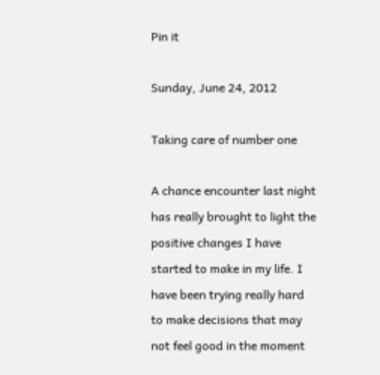Pin it

Sunday, June 24, 2012

Taking care of number one

A chance encounter last night has really brought to light the positive changes I have started to make in my life. I have been trying really hard to make decisions that may not feel good in the moment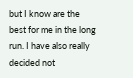but I know are the best for me in the long run. I have also really decided not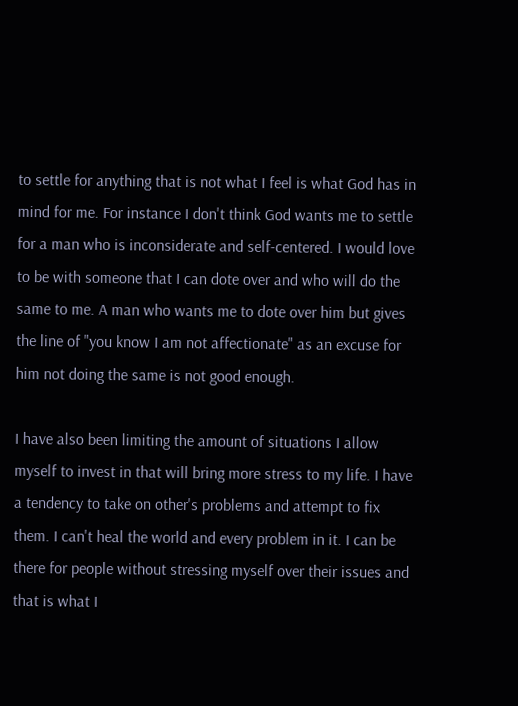to settle for anything that is not what I feel is what God has in mind for me. For instance I don't think God wants me to settle for a man who is inconsiderate and self-centered. I would love to be with someone that I can dote over and who will do the same to me. A man who wants me to dote over him but gives the line of "you know I am not affectionate" as an excuse for him not doing the same is not good enough.

I have also been limiting the amount of situations I allow myself to invest in that will bring more stress to my life. I have a tendency to take on other's problems and attempt to fix them. I can't heal the world and every problem in it. I can be there for people without stressing myself over their issues and that is what I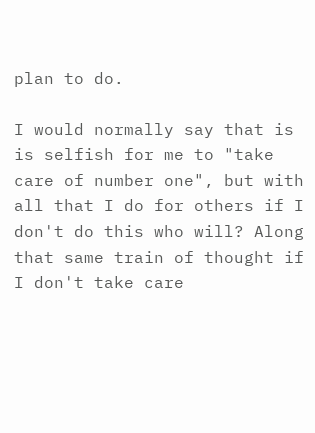plan to do.

I would normally say that is is selfish for me to "take care of number one", but with all that I do for others if I don't do this who will? Along that same train of thought if I don't take care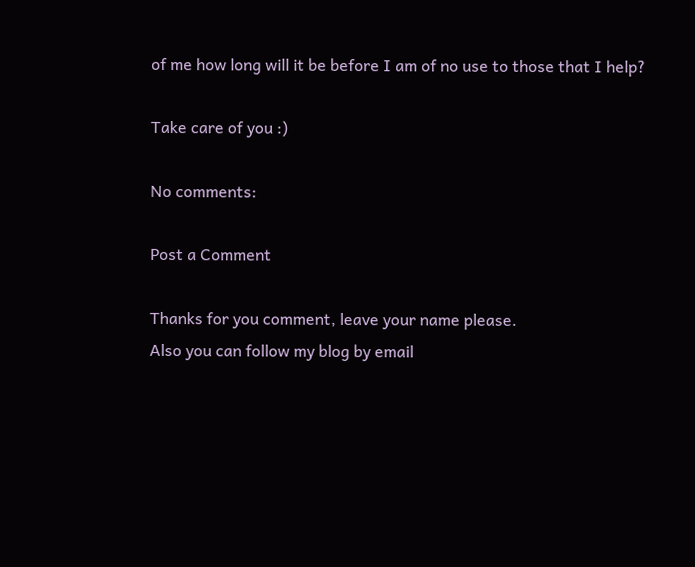of me how long will it be before I am of no use to those that I help?

Take care of you :)

No comments:

Post a Comment

Thanks for you comment, leave your name please.
Also you can follow my blog by email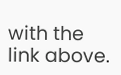with the link above.